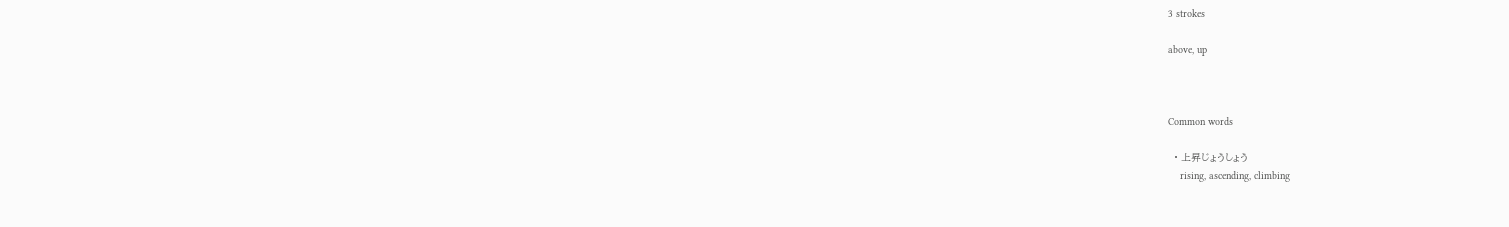3 strokes

above, up



Common words

  • 上昇じょうしょう
    rising, ascending, climbing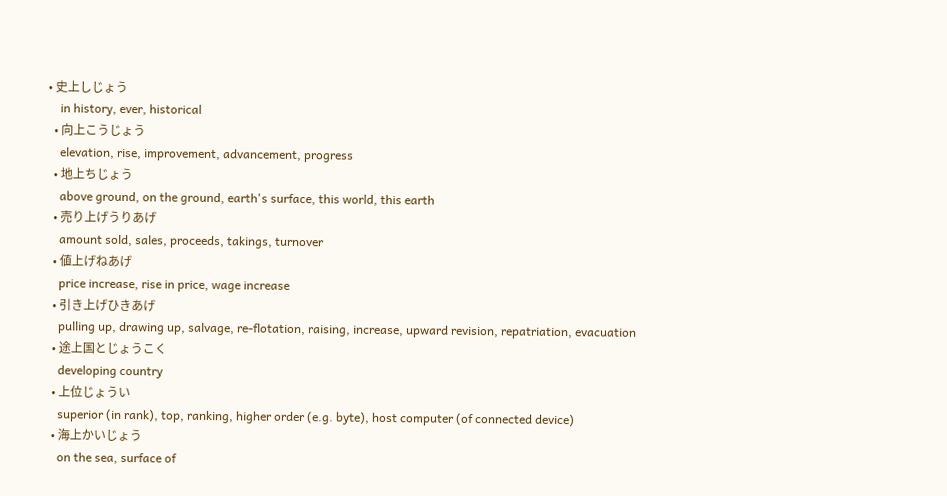• 史上しじょう
    in history, ever, historical
  • 向上こうじょう
    elevation, rise, improvement, advancement, progress
  • 地上ちじょう
    above ground, on the ground, earth's surface, this world, this earth
  • 売り上げうりあげ
    amount sold, sales, proceeds, takings, turnover
  • 値上げねあげ
    price increase, rise in price, wage increase
  • 引き上げひきあげ
    pulling up, drawing up, salvage, re-flotation, raising, increase, upward revision, repatriation, evacuation
  • 途上国とじょうこく
    developing country
  • 上位じょうい
    superior (in rank), top, ranking, higher order (e.g. byte), host computer (of connected device)
  • 海上かいじょう
    on the sea, surface of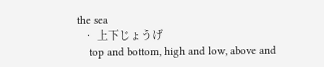the sea
  • 上下じょうげ
    top and bottom, high and low, above and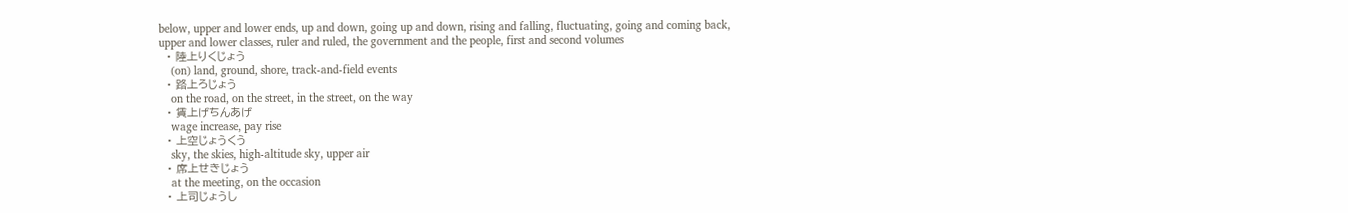below, upper and lower ends, up and down, going up and down, rising and falling, fluctuating, going and coming back, upper and lower classes, ruler and ruled, the government and the people, first and second volumes
  • 陸上りくじょう
    (on) land, ground, shore, track-and-field events
  • 路上ろじょう
    on the road, on the street, in the street, on the way
  • 賃上げちんあげ
    wage increase, pay rise
  • 上空じょうくう
    sky, the skies, high-altitude sky, upper air
  • 席上せきじょう
    at the meeting, on the occasion
  • 上司じょうし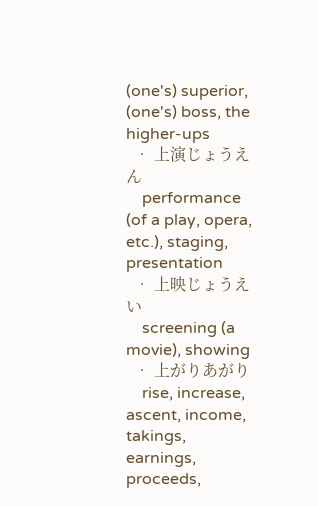(one's) superior, (one's) boss, the higher-ups
  • 上演じょうえん
    performance (of a play, opera, etc.), staging, presentation
  • 上映じょうえい
    screening (a movie), showing
  • 上がりあがり
    rise, increase, ascent, income, takings, earnings, proceeds,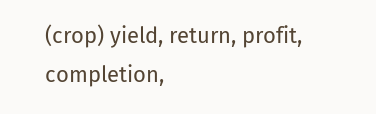(crop) yield, return, profit, completion,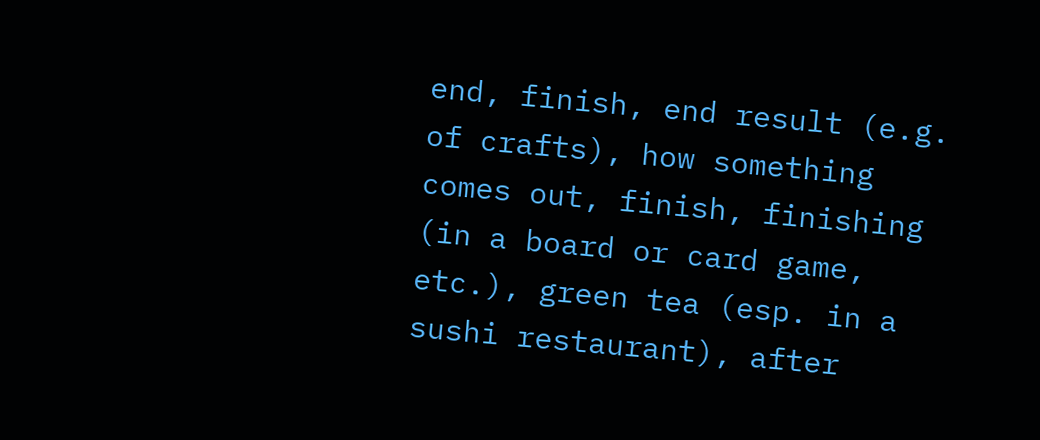end, finish, end result (e.g. of crafts), how something comes out, finish, finishing (in a board or card game, etc.), green tea (esp. in a sushi restaurant), after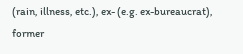(rain, illness, etc.), ex- (e.g. ex-bureaucrat), former